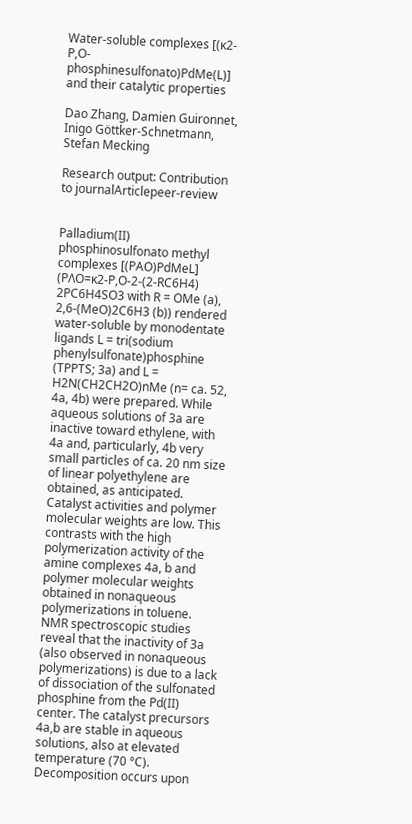Water-soluble complexes [(κ2-P,O-phosphinesulfonato)PdMe(L)] and their catalytic properties

Dao Zhang, Damien Guironnet, Inigo Göttker-Schnetmann, Stefan Mecking

Research output: Contribution to journalArticlepeer-review


Palladium(II) phosphinosulfonato methyl complexes [(PAO)PdMeL] (PΛO=κ2-P,O-2-(2-RC6H4) 2PC6H4SO3 with R = OMe (a), 2,6-(MeO)2C6H3 (b)) rendered water-soluble by monodentate ligands L = tri(sodium phenylsulfonate)phosphine (TPPTS; 3a) and L = H2N(CH2CH2O)nMe (n= ca. 52, 4a, 4b) were prepared. While aqueous solutions of 3a are inactive toward ethylene, with 4a and, particularly, 4b very small particles of ca. 20 nm size of linear polyethylene are obtained, as anticipated. Catalyst activities and polymer molecular weights are low. This contrasts with the high polymerization activity of the amine complexes 4a, b and polymer molecular weights obtained in nonaqueous polymerizations in toluene. NMR spectroscopic studies reveal that the inactivity of 3a (also observed in nonaqueous polymerizations) is due to a lack of dissociation of the sulfonated phosphine from the Pd(II) center. The catalyst precursors 4a,b are stable in aqueous solutions, also at elevated temperature (70 °C). Decomposition occurs upon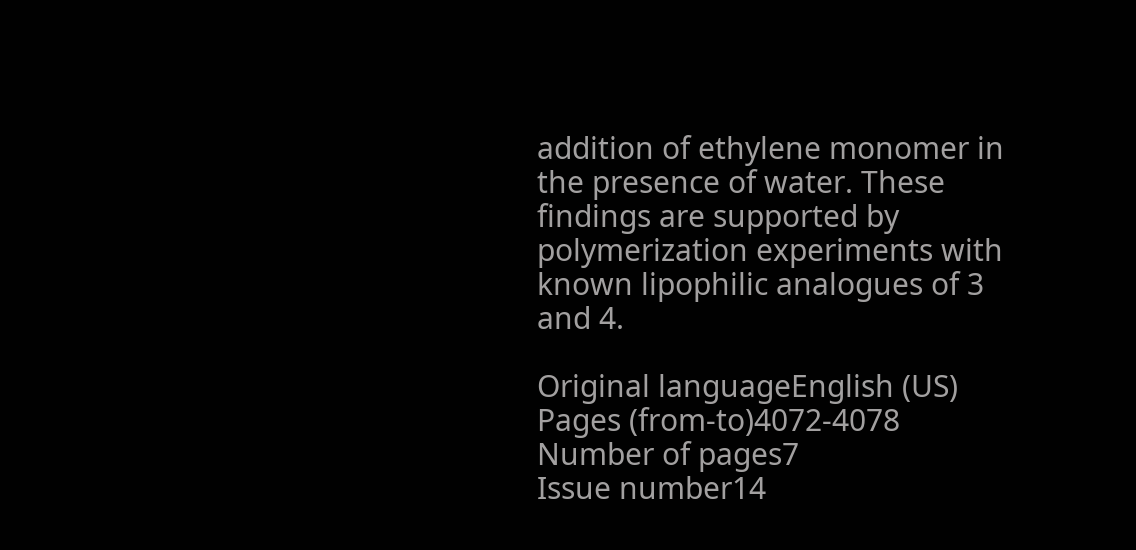addition of ethylene monomer in the presence of water. These findings are supported by polymerization experiments with known lipophilic analogues of 3 and 4.

Original languageEnglish (US)
Pages (from-to)4072-4078
Number of pages7
Issue number14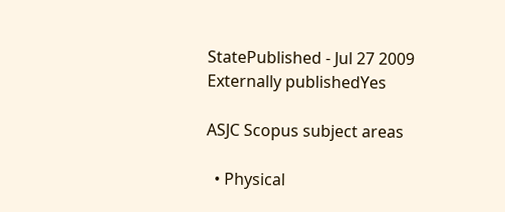StatePublished - Jul 27 2009
Externally publishedYes

ASJC Scopus subject areas

  • Physical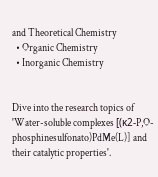and Theoretical Chemistry
  • Organic Chemistry
  • Inorganic Chemistry


Dive into the research topics of 'Water-soluble complexes [(κ2-P,O-phosphinesulfonato)PdMe(L)] and their catalytic properties'.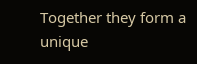Together they form a unique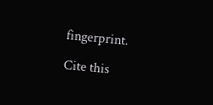fingerprint.

Cite this